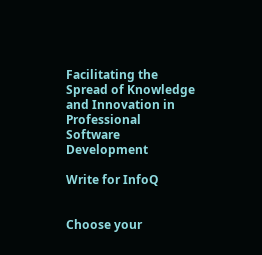Facilitating the Spread of Knowledge and Innovation in Professional Software Development

Write for InfoQ


Choose your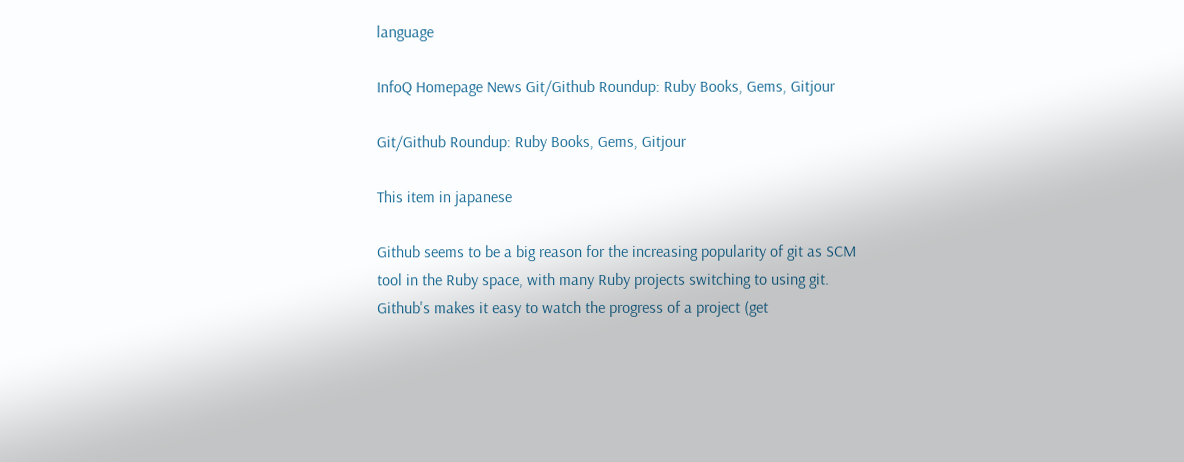language

InfoQ Homepage News Git/Github Roundup: Ruby Books, Gems, Gitjour

Git/Github Roundup: Ruby Books, Gems, Gitjour

This item in japanese

Github seems to be a big reason for the increasing popularity of git as SCM tool in the Ruby space, with many Ruby projects switching to using git. Github's makes it easy to watch the progress of a project (get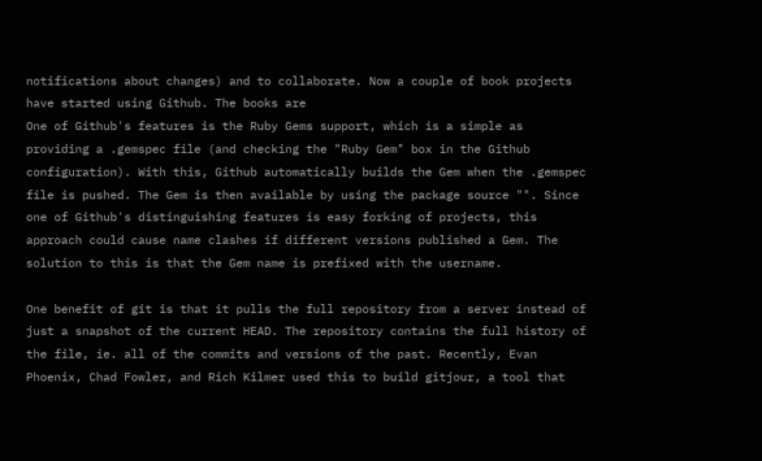notifications about changes) and to collaborate. Now a couple of book projects have started using Github. The books are
One of Github's features is the Ruby Gems support, which is a simple as providing a .gemspec file (and checking the "Ruby Gem" box in the Github configuration). With this, Github automatically builds the Gem when the .gemspec file is pushed. The Gem is then available by using the package source "". Since one of Github's distinguishing features is easy forking of projects, this approach could cause name clashes if different versions published a Gem. The solution to this is that the Gem name is prefixed with the username.

One benefit of git is that it pulls the full repository from a server instead of just a snapshot of the current HEAD. The repository contains the full history of the file, ie. all of the commits and versions of the past. Recently, Evan Phoenix, Chad Fowler, and Rich Kilmer used this to build gitjour, a tool that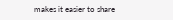makes it easier to share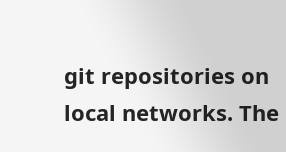git repositories on local networks. The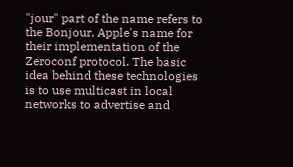"jour" part of the name refers to the Bonjour, Apple's name for their implementation of the Zeroconf protocol. The basic idea behind these technologies is to use multicast in local networks to advertise and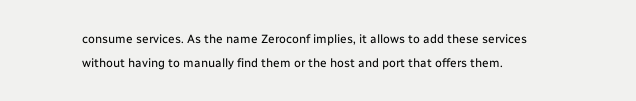consume services. As the name Zeroconf implies, it allows to add these services without having to manually find them or the host and port that offers them.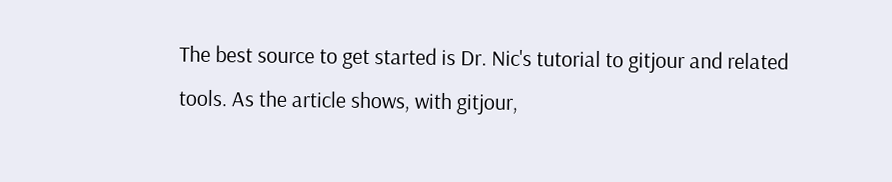The best source to get started is Dr. Nic's tutorial to gitjour and related tools. As the article shows, with gitjour,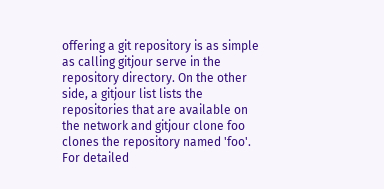offering a git repository is as simple as calling gitjour serve in the repository directory. On the other side, a gitjour list lists the repositories that are available on the network and gitjour clone foo clones the repository named 'foo'. For detailed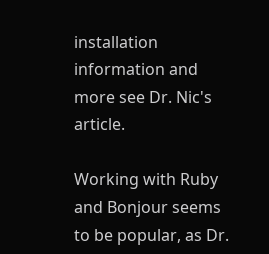installation information and more see Dr. Nic's article.

Working with Ruby and Bonjour seems to be popular, as Dr.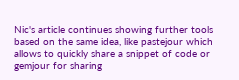Nic's article continues showing further tools based on the same idea, like pastejour which allows to quickly share a snippet of code or gemjour for sharing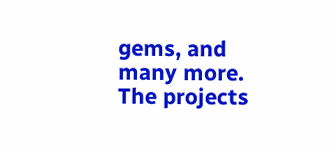gems, and many more. The projects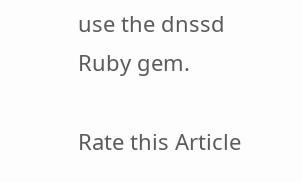use the dnssd Ruby gem.

Rate this Article